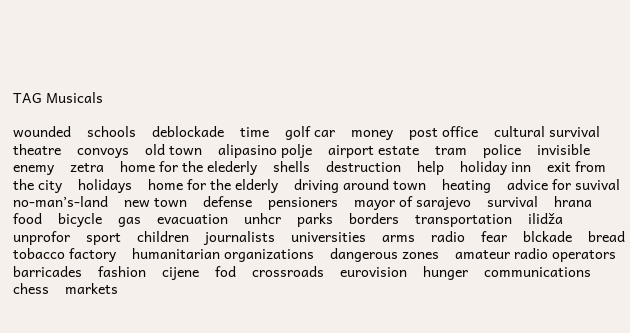TAG Musicals

wounded    schools    deblockade    time    golf car    money    post office    cultural survival theatre    convoys    old town    alipasino polje    airport estate    tram    police    invisible enemy    zetra    home for the elederly    shells    destruction    help    holiday inn    exit from the city    holidays    home for the elderly    driving around town    heating    advice for suvival    no-man’s-land    new town    defense    pensioners    mayor of sarajevo    survival    hrana    food    bicycle    gas    evacuation    unhcr    parks    borders    transportation    ilidža    unprofor    sport    children    journalists    universities    arms    radio    fear    blckade    bread    tobacco factory    humanitarian organizations    dangerous zones    amateur radio operators    barricades    fashion    cijene    fod    crossroads    eurovision    hunger    communications    chess    markets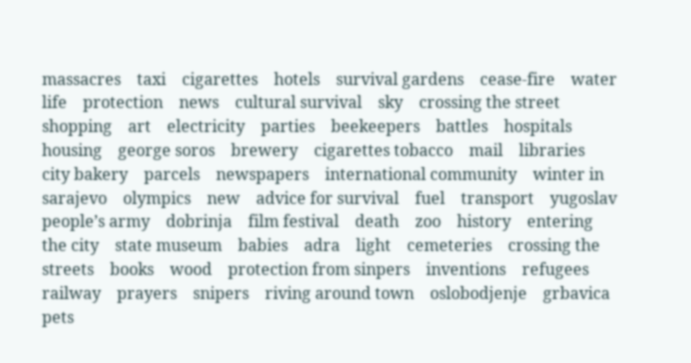massacres    taxi    cigarettes    hotels    survival gardens    cease-fire    water    life    protection    news    cultural survival    sky    crossing the street    shopping    art    electricity    parties    beekeepers    battles    hospitals    housing    george soros    brewery    cigarettes tobacco    mail    libraries    city bakery    parcels    newspapers    international community    winter in sarajevo    olympics    new    advice for survival    fuel    transport    yugoslav people’s army    dobrinja    film festival    death    zoo    history    entering the city    state museum    babies    adra    light    cemeteries    crossing the streets    books    wood    protection from sinpers    inventions    refugees    railway    prayers    snipers    riving around town    oslobodjenje    grbavica    pets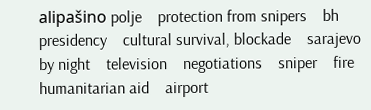alipašino polje    protection from snipers    bh presidency    cultural survival, blockade    sarajevo by night    television    negotiations    sniper    fire    humanitarian aid    airport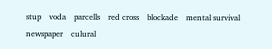stup    voda    parcells    red cross    blockade    mental survival    newspaper    culural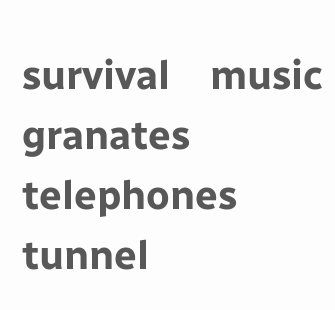survival    music    granates    telephones    tunnel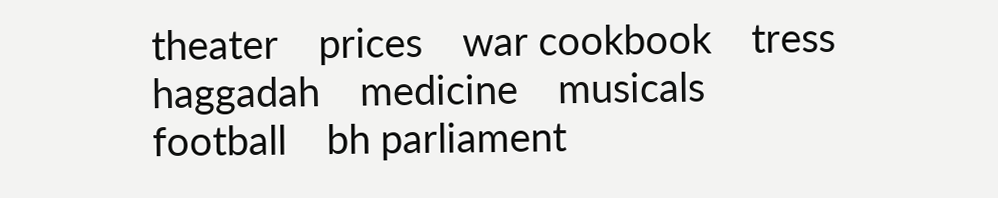theater    prices    war cookbook    tress    haggadah    medicine    musicals    football    bh parliament